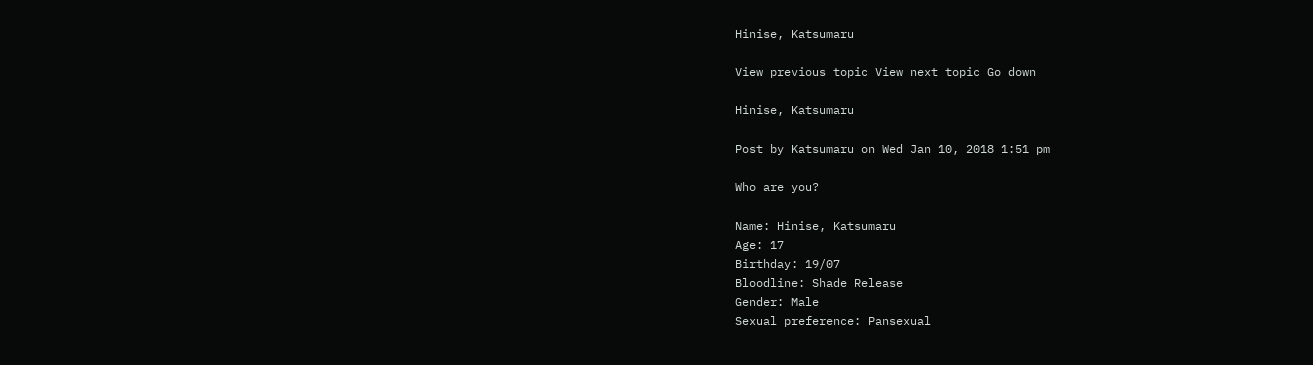Hinise, Katsumaru

View previous topic View next topic Go down

Hinise, Katsumaru

Post by Katsumaru on Wed Jan 10, 2018 1:51 pm

Who are you?

Name: Hinise, Katsumaru
Age: 17
Birthday: 19/07
Bloodline: Shade Release
Gender: Male
Sexual preference: Pansexual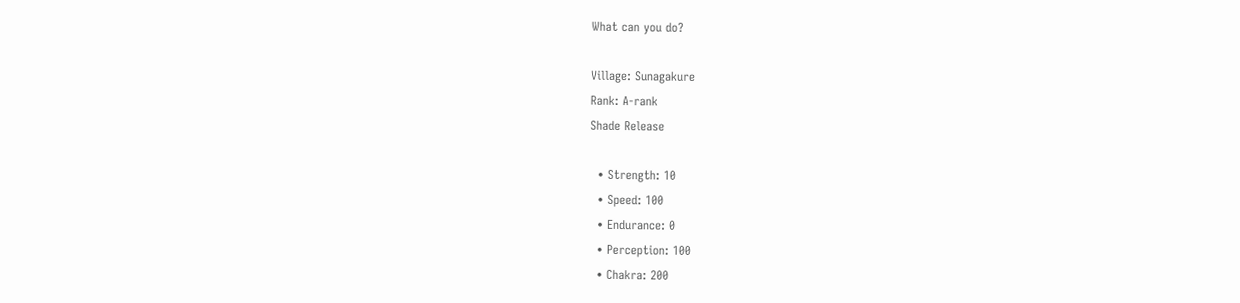What can you do?

Village: Sunagakure
Rank: A-rank
Shade Release

  • Strength: 10
  • Speed: 100
  • Endurance: 0
  • Perception: 100
  • Chakra: 200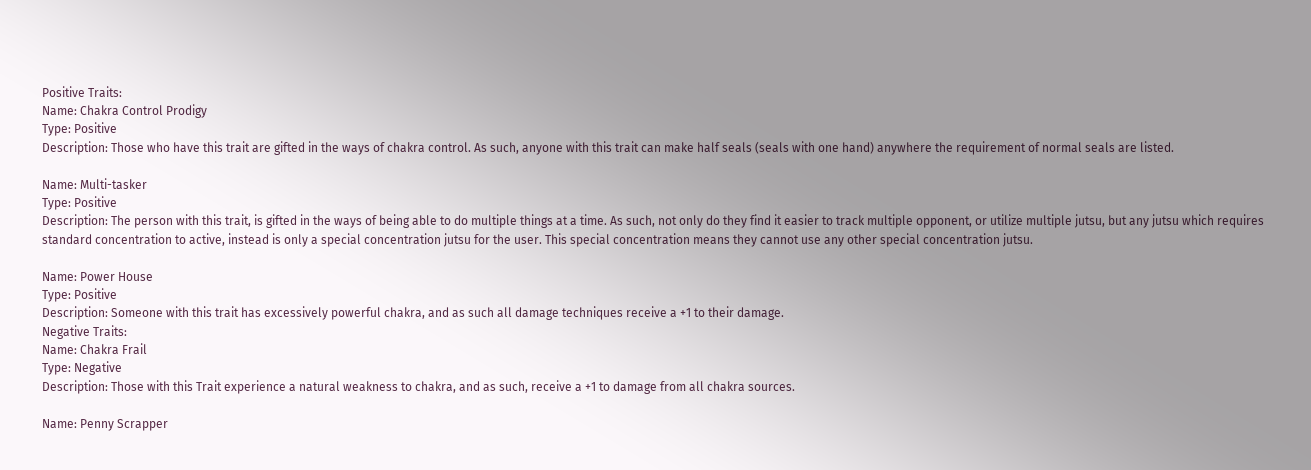Positive Traits:
Name: Chakra Control Prodigy
Type: Positive
Description: Those who have this trait are gifted in the ways of chakra control. As such, anyone with this trait can make half seals (seals with one hand) anywhere the requirement of normal seals are listed.

Name: Multi-tasker
Type: Positive
Description: The person with this trait, is gifted in the ways of being able to do multiple things at a time. As such, not only do they find it easier to track multiple opponent, or utilize multiple jutsu, but any jutsu which requires standard concentration to active, instead is only a special concentration jutsu for the user. This special concentration means they cannot use any other special concentration jutsu.

Name: Power House
Type: Positive
Description: Someone with this trait has excessively powerful chakra, and as such all damage techniques receive a +1 to their damage.
Negative Traits:
Name: Chakra Frail
Type: Negative
Description: Those with this Trait experience a natural weakness to chakra, and as such, receive a +1 to damage from all chakra sources.

Name: Penny Scrapper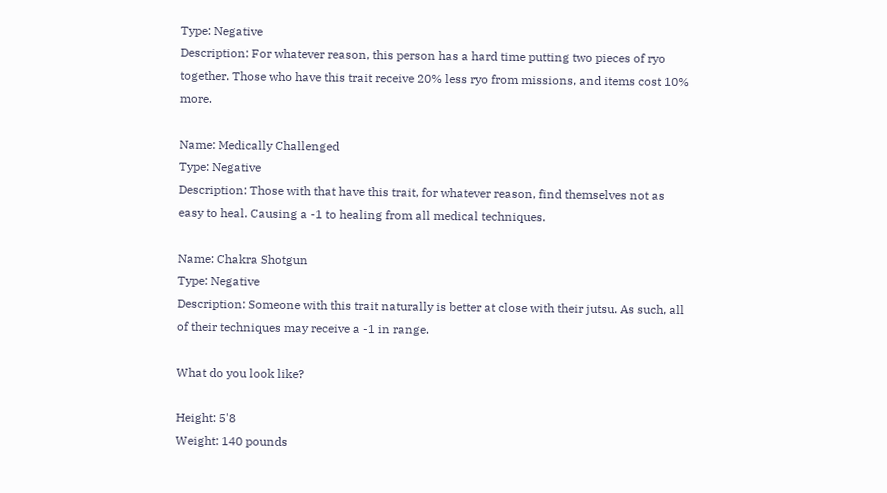Type: Negative
Description: For whatever reason, this person has a hard time putting two pieces of ryo together. Those who have this trait receive 20% less ryo from missions, and items cost 10% more.

Name: Medically Challenged
Type: Negative
Description: Those with that have this trait, for whatever reason, find themselves not as easy to heal. Causing a -1 to healing from all medical techniques.

Name: Chakra Shotgun
Type: Negative
Description: Someone with this trait naturally is better at close with their jutsu. As such, all of their techniques may receive a -1 in range.

What do you look like?

Height: 5'8
Weight: 140 pounds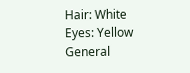Hair: White
Eyes: Yellow
General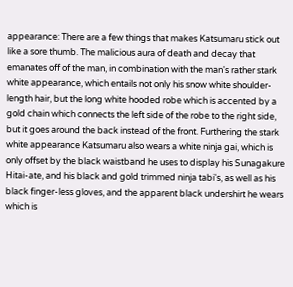appearance: There are a few things that makes Katsumaru stick out like a sore thumb. The malicious aura of death and decay that emanates off of the man, in combination with the man's rather stark white appearance, which entails not only his snow white shoulder-length hair, but the long white hooded robe which is accented by a gold chain which connects the left side of the robe to the right side, but it goes around the back instead of the front. Furthering the stark white appearance Katsumaru also wears a white ninja gai, which is only offset by the black waistband he uses to display his Sunagakure Hitai-ate, and his black and gold trimmed ninja tabi's, as well as his black finger-less gloves, and the apparent black undershirt he wears which is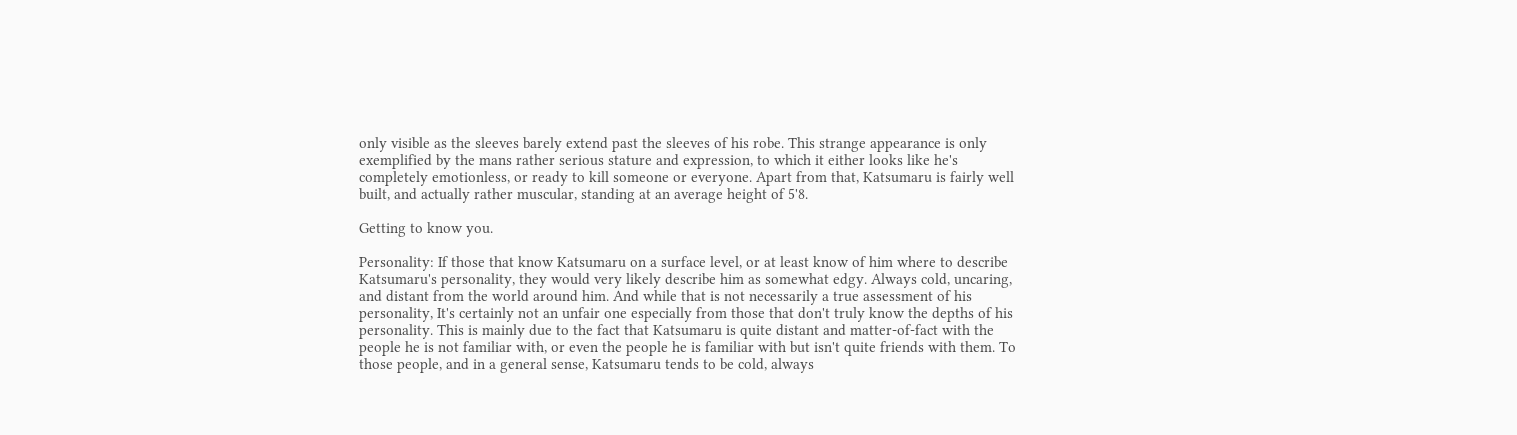only visible as the sleeves barely extend past the sleeves of his robe. This strange appearance is only exemplified by the mans rather serious stature and expression, to which it either looks like he's completely emotionless, or ready to kill someone or everyone. Apart from that, Katsumaru is fairly well built, and actually rather muscular, standing at an average height of 5'8.

Getting to know you.

Personality: If those that know Katsumaru on a surface level, or at least know of him where to describe Katsumaru's personality, they would very likely describe him as somewhat edgy. Always cold, uncaring, and distant from the world around him. And while that is not necessarily a true assessment of his personality, It's certainly not an unfair one especially from those that don't truly know the depths of his personality. This is mainly due to the fact that Katsumaru is quite distant and matter-of-fact with the people he is not familiar with, or even the people he is familiar with but isn't quite friends with them. To those people, and in a general sense, Katsumaru tends to be cold, always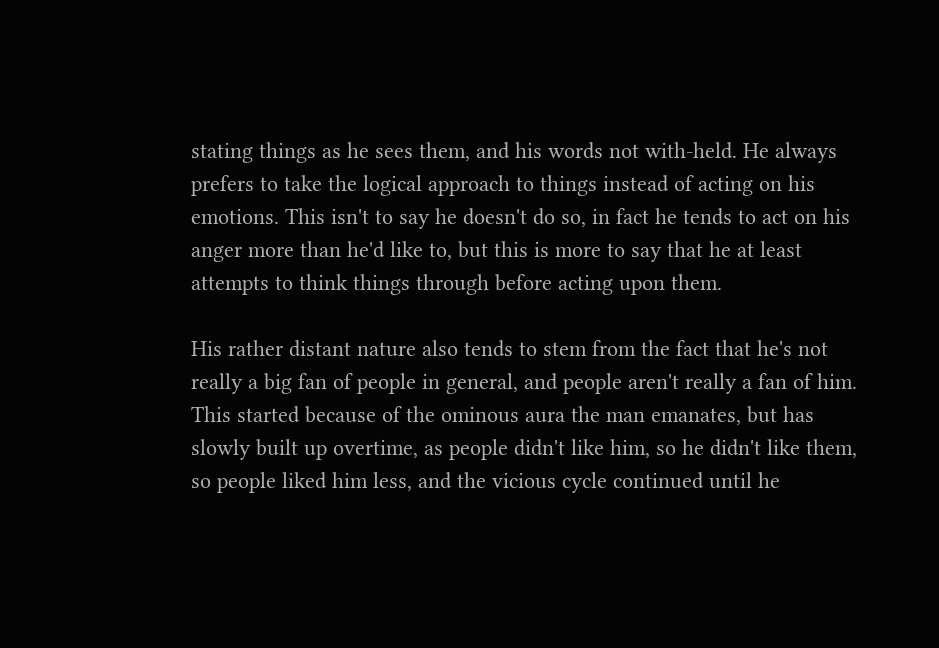stating things as he sees them, and his words not with-held. He always prefers to take the logical approach to things instead of acting on his emotions. This isn't to say he doesn't do so, in fact he tends to act on his anger more than he'd like to, but this is more to say that he at least attempts to think things through before acting upon them.

His rather distant nature also tends to stem from the fact that he's not really a big fan of people in general, and people aren't really a fan of him. This started because of the ominous aura the man emanates, but has slowly built up overtime, as people didn't like him, so he didn't like them, so people liked him less, and the vicious cycle continued until he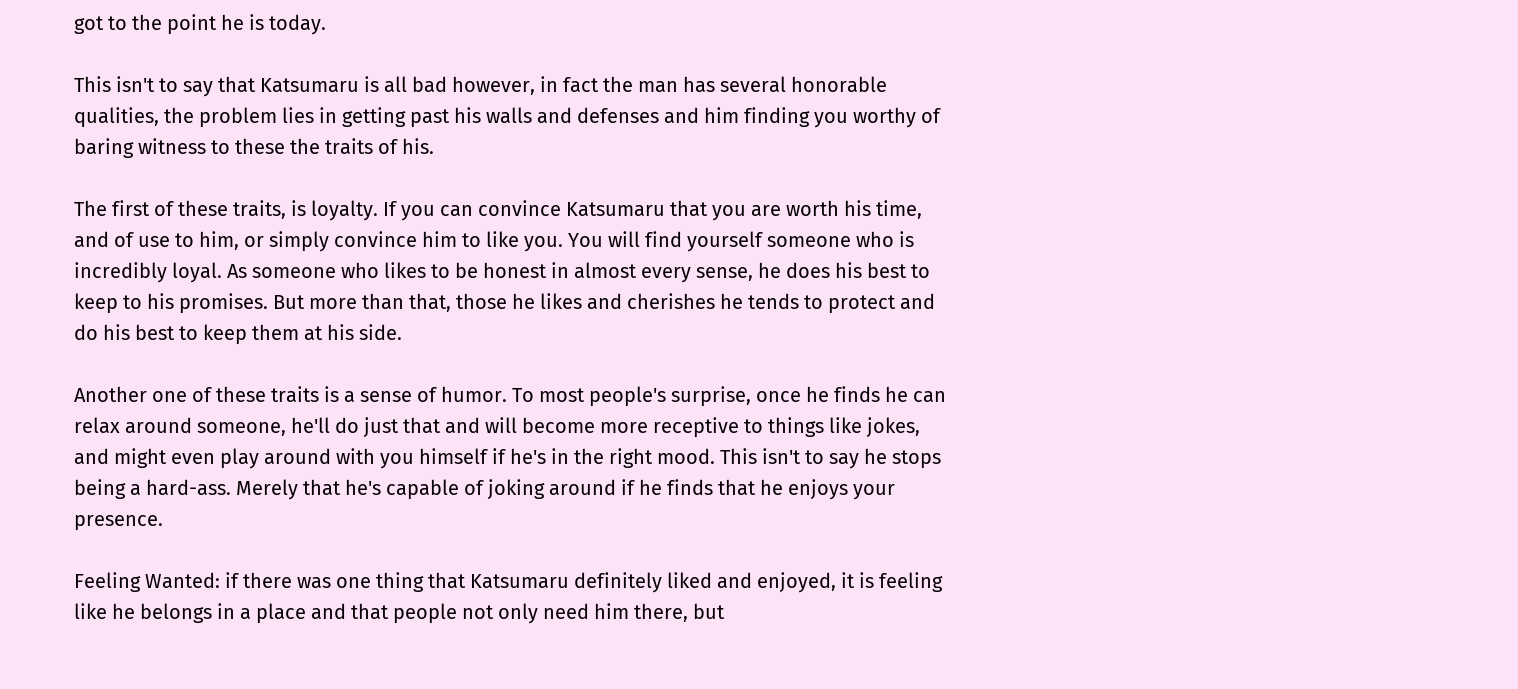got to the point he is today.

This isn't to say that Katsumaru is all bad however, in fact the man has several honorable qualities, the problem lies in getting past his walls and defenses and him finding you worthy of baring witness to these the traits of his.

The first of these traits, is loyalty. If you can convince Katsumaru that you are worth his time, and of use to him, or simply convince him to like you. You will find yourself someone who is incredibly loyal. As someone who likes to be honest in almost every sense, he does his best to keep to his promises. But more than that, those he likes and cherishes he tends to protect and do his best to keep them at his side.

Another one of these traits is a sense of humor. To most people's surprise, once he finds he can relax around someone, he'll do just that and will become more receptive to things like jokes, and might even play around with you himself if he's in the right mood. This isn't to say he stops being a hard-ass. Merely that he's capable of joking around if he finds that he enjoys your presence.

Feeling Wanted: if there was one thing that Katsumaru definitely liked and enjoyed, it is feeling like he belongs in a place and that people not only need him there, but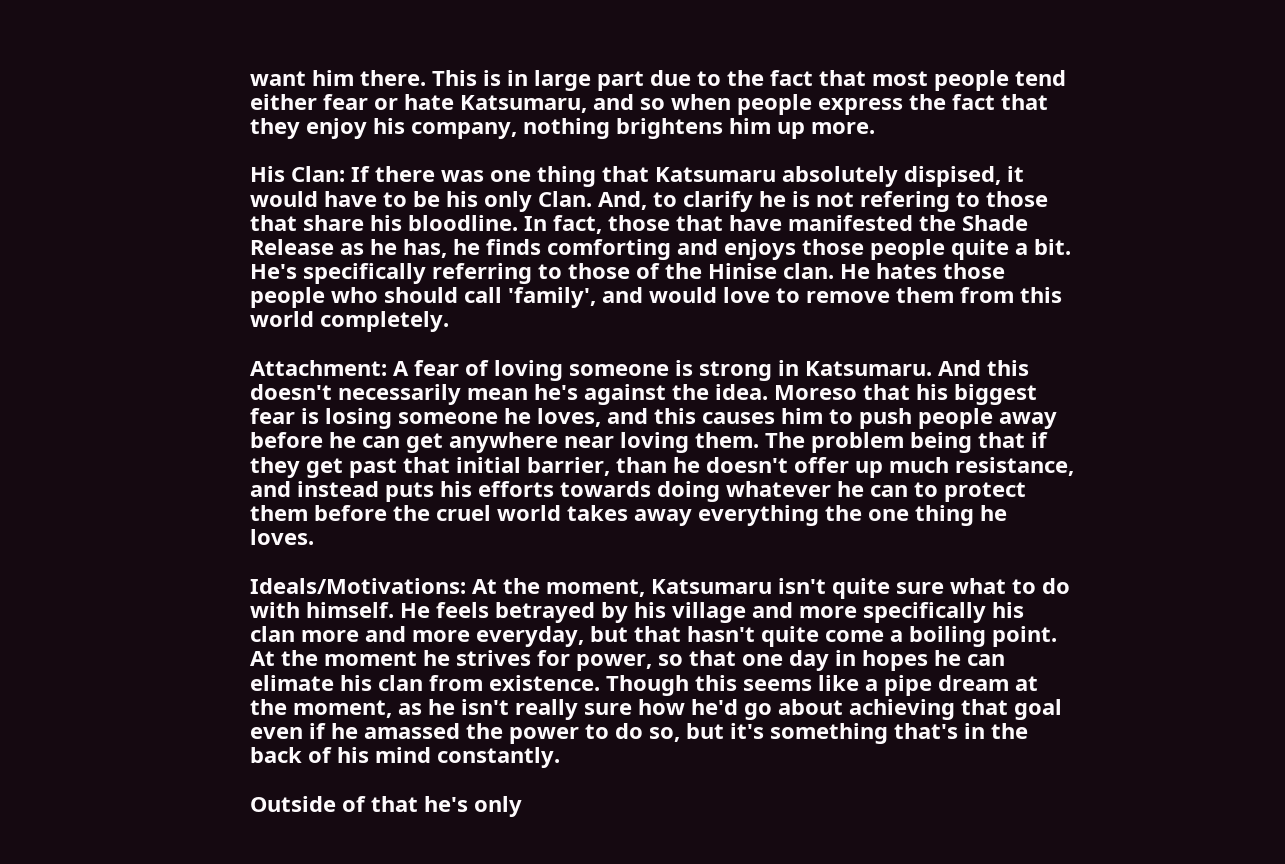want him there. This is in large part due to the fact that most people tend either fear or hate Katsumaru, and so when people express the fact that they enjoy his company, nothing brightens him up more.

His Clan: If there was one thing that Katsumaru absolutely dispised, it would have to be his only Clan. And, to clarify he is not refering to those that share his bloodline. In fact, those that have manifested the Shade Release as he has, he finds comforting and enjoys those people quite a bit. He's specifically referring to those of the Hinise clan. He hates those people who should call 'family', and would love to remove them from this world completely.

Attachment: A fear of loving someone is strong in Katsumaru. And this doesn't necessarily mean he's against the idea. Moreso that his biggest fear is losing someone he loves, and this causes him to push people away before he can get anywhere near loving them. The problem being that if they get past that initial barrier, than he doesn't offer up much resistance, and instead puts his efforts towards doing whatever he can to protect them before the cruel world takes away everything the one thing he loves.

Ideals/Motivations: At the moment, Katsumaru isn't quite sure what to do with himself. He feels betrayed by his village and more specifically his clan more and more everyday, but that hasn't quite come a boiling point. At the moment he strives for power, so that one day in hopes he can elimate his clan from existence. Though this seems like a pipe dream at the moment, as he isn't really sure how he'd go about achieving that goal even if he amassed the power to do so, but it's something that's in the back of his mind constantly.

Outside of that he's only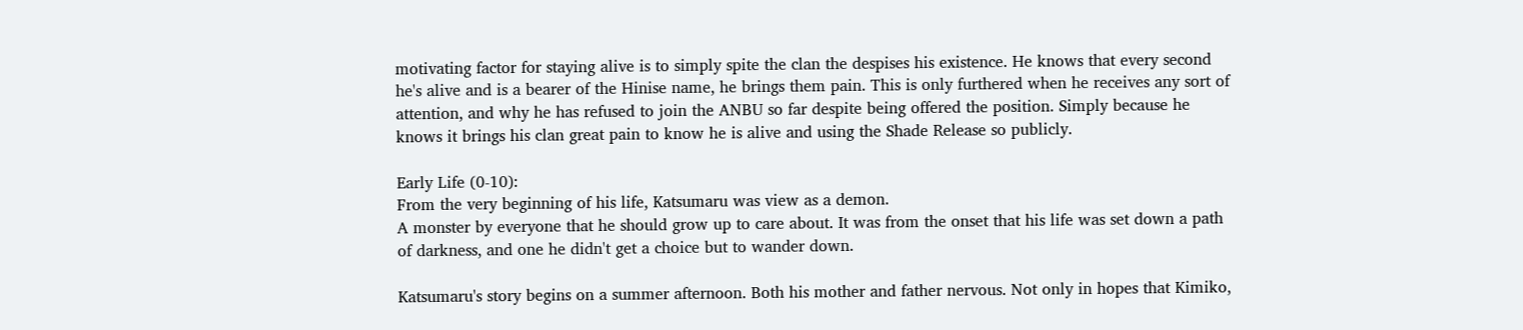motivating factor for staying alive is to simply spite the clan the despises his existence. He knows that every second he's alive and is a bearer of the Hinise name, he brings them pain. This is only furthered when he receives any sort of attention, and why he has refused to join the ANBU so far despite being offered the position. Simply because he knows it brings his clan great pain to know he is alive and using the Shade Release so publicly.

Early Life (0-10):
From the very beginning of his life, Katsumaru was view as a demon.
A monster by everyone that he should grow up to care about. It was from the onset that his life was set down a path of darkness, and one he didn't get a choice but to wander down.

Katsumaru's story begins on a summer afternoon. Both his mother and father nervous. Not only in hopes that Kimiko,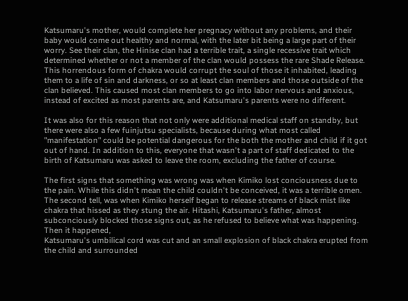Katsumaru's mother, would complete her pregnacy without any problems, and their baby would come out healthy and normal, with the later bit being a large part of their worry. See their clan, the Hinise clan had a terrible trait, a single recessive trait which determined whether or not a member of the clan would possess the rare Shade Release. This horrendous form of chakra would corrupt the soul of those it inhabited, leading them to a life of sin and darkness, or so at least clan members and those outside of the clan believed. This caused most clan members to go into labor nervous and anxious, instead of excited as most parents are, and Katsumaru's parents were no different.

It was also for this reason that not only were additional medical staff on standby, but there were also a few fuinjutsu specialists, because during what most called "manifestation" could be potential dangerous for the both the mother and child if it got out of hand. In addition to this, everyone that wasn't a part of staff dedicated to the birth of Katsumaru was asked to leave the room, excluding the father of course.

The first signs that something was wrong was when Kimiko lost conciousness due to the pain. While this didn't mean the child couldn't be conceived, it was a terrible omen. The second tell, was when Kimiko herself began to release streams of black mist like chakra that hissed as they stung the air. Hitashi, Katsumaru's father, almost subconciously blocked those signs out, as he refused to believe what was happening. Then it happened,
Katsumaru's umbilical cord was cut and an small explosion of black chakra erupted from the child and surrounded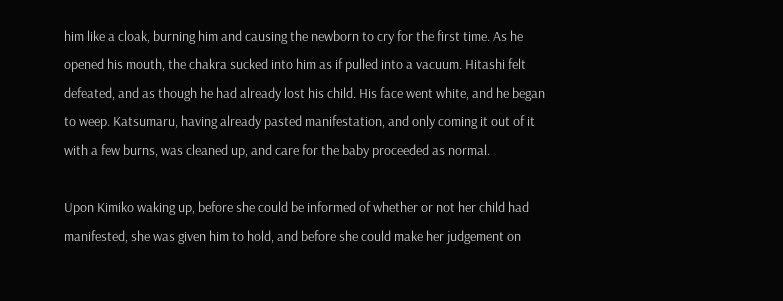him like a cloak, burning him and causing the newborn to cry for the first time. As he opened his mouth, the chakra sucked into him as if pulled into a vacuum. Hitashi felt defeated, and as though he had already lost his child. His face went white, and he began to weep. Katsumaru, having already pasted manifestation, and only coming it out of it with a few burns, was cleaned up, and care for the baby proceeded as normal.

Upon Kimiko waking up, before she could be informed of whether or not her child had manifested, she was given him to hold, and before she could make her judgement on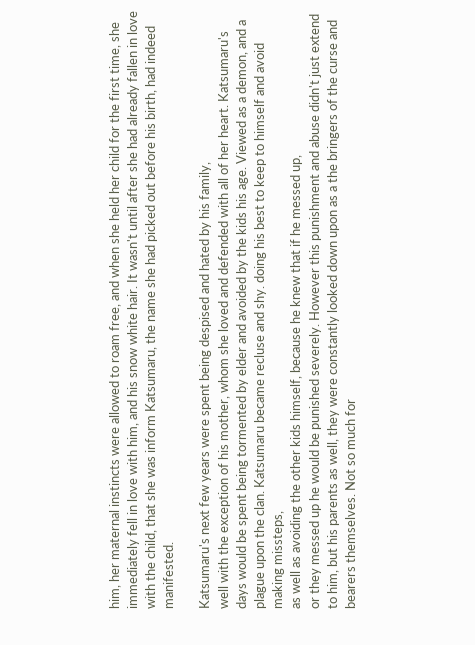him, her maternal instincts were allowed to roam free, and when she held her child for the first time, she immediately fell in love with him, and his snow white hair. It wasn't until after she had already fallen in love with the child, that she was inform Katsumaru, the name she had picked out before his birth, had indeed manifested.

Katsumaru's next few years were spent being despised and hated by his family,
well with the exception of his mother, whom she loved and defended with all of her heart. Katsumaru's days would be spent being tormented by elder and avoided by the kids his age. Viewed as a demon, and a plague upon the clan. Katsumaru became recluse and shy. doing his best to keep to himself and avoid making missteps,
as well as avoiding the other kids himself, because he knew that if he messed up,
or they messed up he would be punished severely. However this punishment and abuse didn't just extend to him, but his parents as well, they were constantly looked down upon as a the bringers of the curse and bearers themselves. Not so much for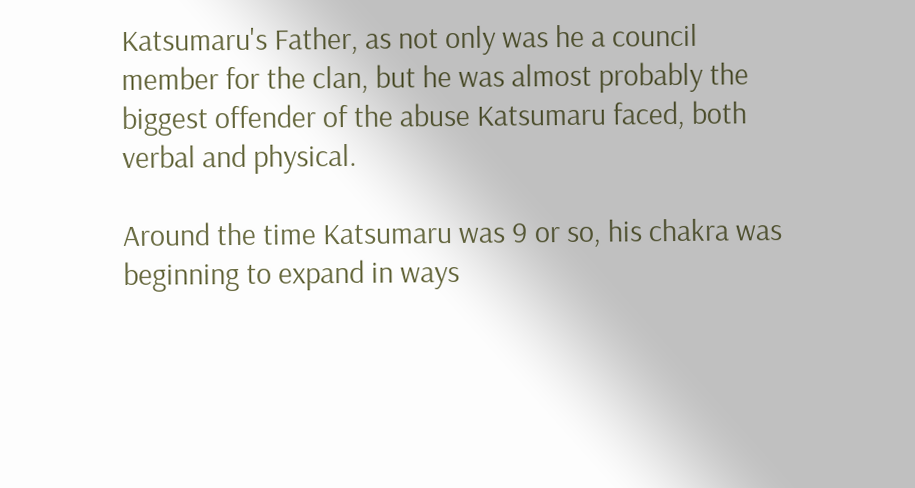Katsumaru's Father, as not only was he a council member for the clan, but he was almost probably the biggest offender of the abuse Katsumaru faced, both verbal and physical.

Around the time Katsumaru was 9 or so, his chakra was beginning to expand in ways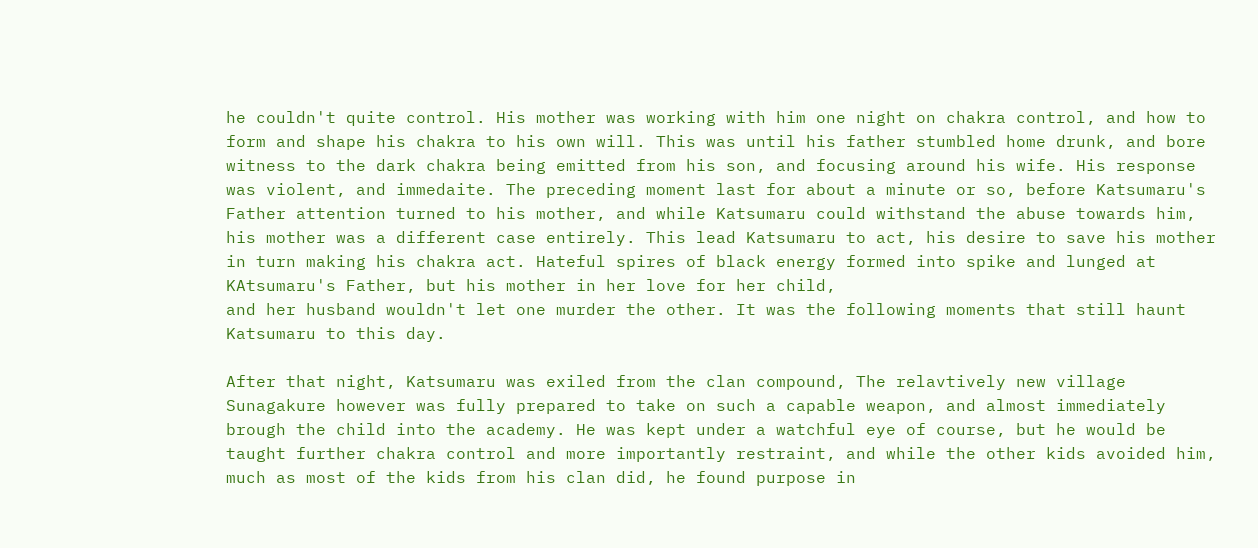he couldn't quite control. His mother was working with him one night on chakra control, and how to form and shape his chakra to his own will. This was until his father stumbled home drunk, and bore witness to the dark chakra being emitted from his son, and focusing around his wife. His response was violent, and immedaite. The preceding moment last for about a minute or so, before Katsumaru's Father attention turned to his mother, and while Katsumaru could withstand the abuse towards him,
his mother was a different case entirely. This lead Katsumaru to act, his desire to save his mother in turn making his chakra act. Hateful spires of black energy formed into spike and lunged at KAtsumaru's Father, but his mother in her love for her child,
and her husband wouldn't let one murder the other. It was the following moments that still haunt Katsumaru to this day.

After that night, Katsumaru was exiled from the clan compound, The relavtively new village Sunagakure however was fully prepared to take on such a capable weapon, and almost immediately brough the child into the academy. He was kept under a watchful eye of course, but he would be taught further chakra control and more importantly restraint, and while the other kids avoided him, much as most of the kids from his clan did, he found purpose in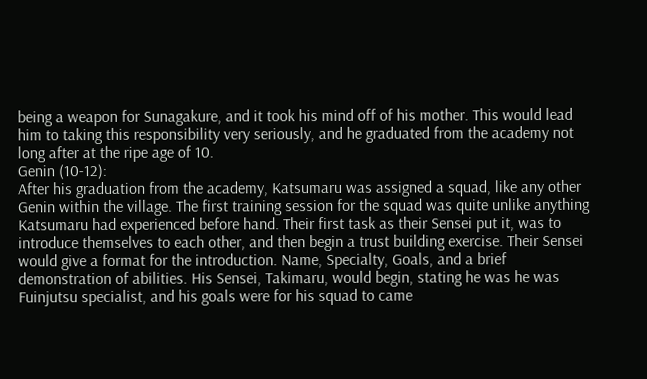being a weapon for Sunagakure, and it took his mind off of his mother. This would lead him to taking this responsibility very seriously, and he graduated from the academy not long after at the ripe age of 10.
Genin (10-12):
After his graduation from the academy, Katsumaru was assigned a squad, like any other Genin within the village. The first training session for the squad was quite unlike anything Katsumaru had experienced before hand. Their first task as their Sensei put it, was to introduce themselves to each other, and then begin a trust building exercise. Their Sensei would give a format for the introduction. Name, Specialty, Goals, and a brief demonstration of abilities. His Sensei, Takimaru, would begin, stating he was he was Fuinjutsu specialist, and his goals were for his squad to came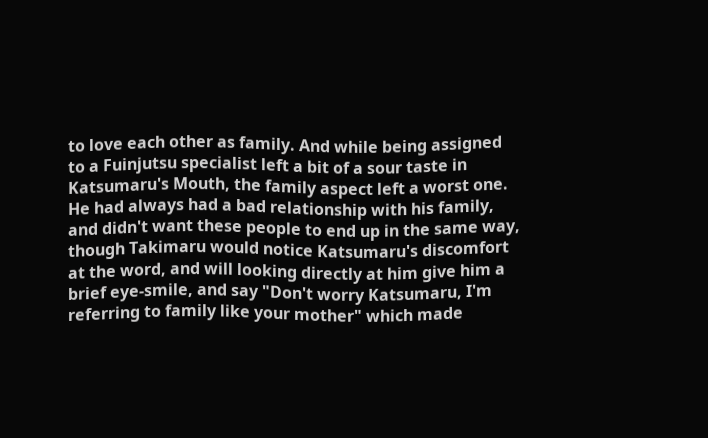to love each other as family. And while being assigned to a Fuinjutsu specialist left a bit of a sour taste in Katsumaru's Mouth, the family aspect left a worst one. He had always had a bad relationship with his family, and didn't want these people to end up in the same way, though Takimaru would notice Katsumaru's discomfort at the word, and will looking directly at him give him a brief eye-smile, and say "Don't worry Katsumaru, I'm referring to family like your mother" which made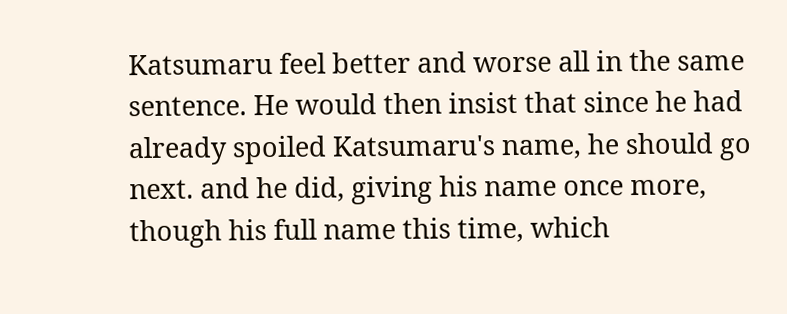Katsumaru feel better and worse all in the same sentence. He would then insist that since he had already spoiled Katsumaru's name, he should go next. and he did, giving his name once more, though his full name this time, which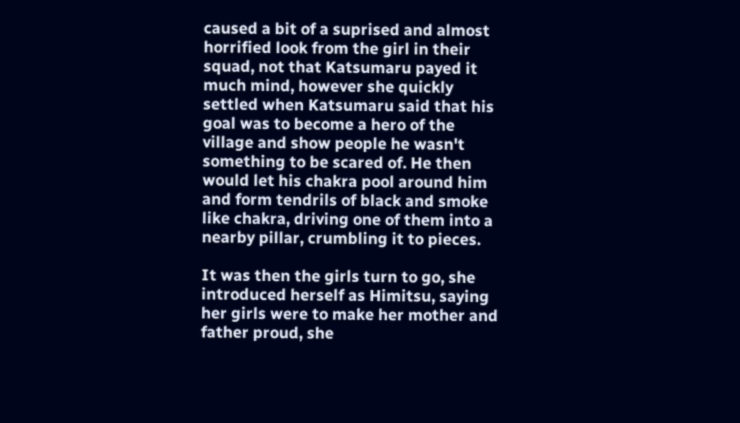caused a bit of a suprised and almost horrified look from the girl in their squad, not that Katsumaru payed it much mind, however she quickly settled when Katsumaru said that his goal was to become a hero of the village and show people he wasn't something to be scared of. He then would let his chakra pool around him and form tendrils of black and smoke like chakra, driving one of them into a nearby pillar, crumbling it to pieces.

It was then the girls turn to go, she introduced herself as Himitsu, saying her girls were to make her mother and father proud, she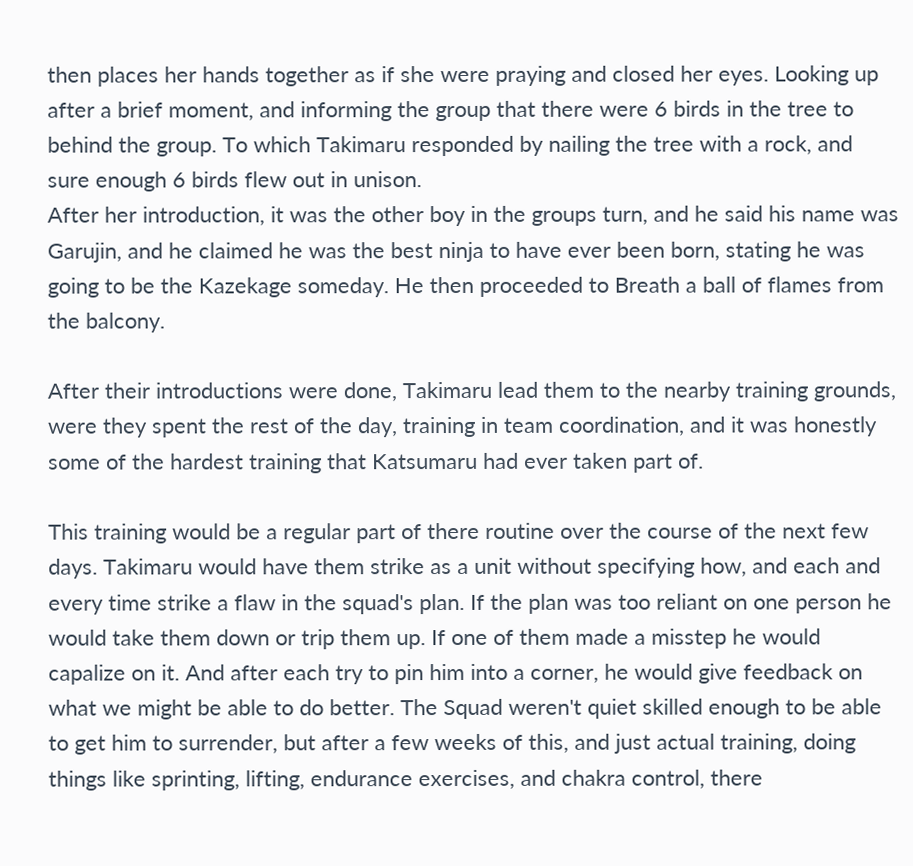then places her hands together as if she were praying and closed her eyes. Looking up after a brief moment, and informing the group that there were 6 birds in the tree to behind the group. To which Takimaru responded by nailing the tree with a rock, and sure enough 6 birds flew out in unison.
After her introduction, it was the other boy in the groups turn, and he said his name was Garujin, and he claimed he was the best ninja to have ever been born, stating he was going to be the Kazekage someday. He then proceeded to Breath a ball of flames from the balcony.

After their introductions were done, Takimaru lead them to the nearby training grounds, were they spent the rest of the day, training in team coordination, and it was honestly some of the hardest training that Katsumaru had ever taken part of.

This training would be a regular part of there routine over the course of the next few days. Takimaru would have them strike as a unit without specifying how, and each and every time strike a flaw in the squad's plan. If the plan was too reliant on one person he would take them down or trip them up. If one of them made a misstep he would capalize on it. And after each try to pin him into a corner, he would give feedback on what we might be able to do better. The Squad weren't quiet skilled enough to be able to get him to surrender, but after a few weeks of this, and just actual training, doing things like sprinting, lifting, endurance exercises, and chakra control, there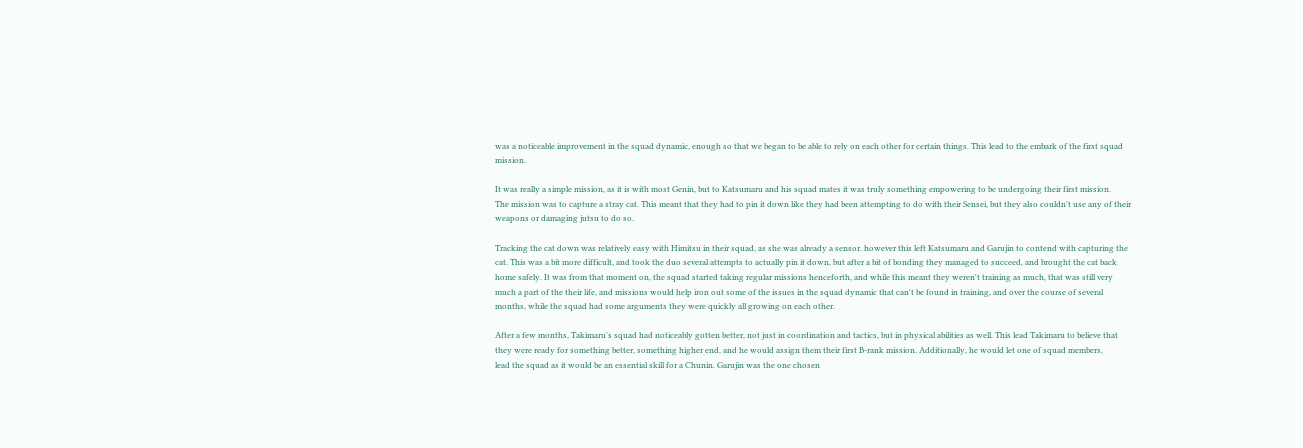was a noticeable improvement in the squad dynamic, enough so that we began to be able to rely on each other for certain things. This lead to the embark of the first squad mission.

It was really a simple mission, as it is with most Genin, but to Katsumaru and his squad mates it was truly something empowering to be undergoing their first mission.
The mission was to capture a stray cat. This meant that they had to pin it down like they had been attempting to do with their Sensei, but they also couldn't use any of their weapons or damaging jutsu to do so.

Tracking the cat down was relatively easy with Himitsu in their squad, as she was already a sensor. however this left Katsumaru and Garujin to contend with capturing the cat. This was a bit more difficult, and took the duo several attempts to actually pin it down, but after a bit of bonding they managed to succeed, and brought the cat back home safely. It was from that moment on, the squad started taking regular missions henceforth, and while this meant they weren't training as much, that was still very much a part of the their life, and missions would help iron out some of the issues in the squad dynamic that can't be found in training, and over the course of several months, while the squad had some arguments they were quickly all growing on each other.

After a few months, Takimaru's squad had noticeably gotten better, not just in coordination and tactics, but in physical abilities as well. This lead Takimaru to believe that they were ready for something better, something higher end, and he would assign them their first B-rank mission. Additionally, he would let one of squad members,
lead the squad as it would be an essential skill for a Chunin. Garujin was the one chosen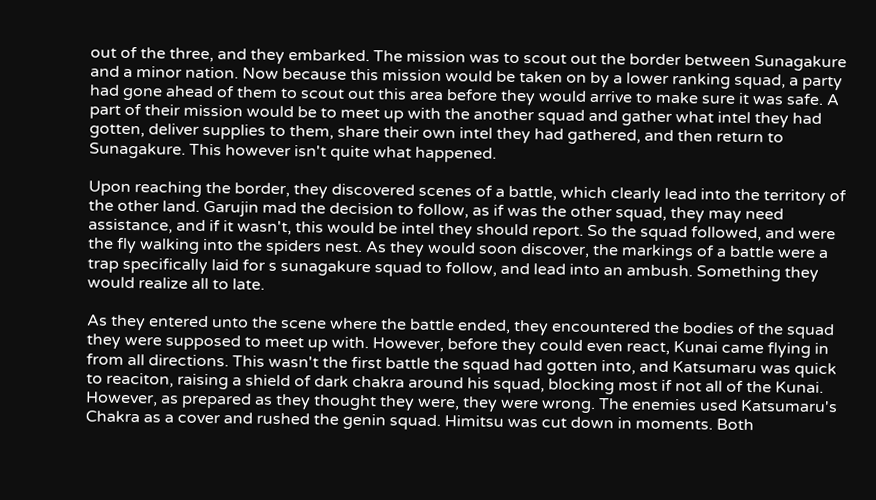out of the three, and they embarked. The mission was to scout out the border between Sunagakure and a minor nation. Now because this mission would be taken on by a lower ranking squad, a party had gone ahead of them to scout out this area before they would arrive to make sure it was safe. A part of their mission would be to meet up with the another squad and gather what intel they had gotten, deliver supplies to them, share their own intel they had gathered, and then return to Sunagakure. This however isn't quite what happened.

Upon reaching the border, they discovered scenes of a battle, which clearly lead into the territory of the other land. Garujin mad the decision to follow, as if was the other squad, they may need assistance, and if it wasn't, this would be intel they should report. So the squad followed, and were the fly walking into the spiders nest. As they would soon discover, the markings of a battle were a trap specifically laid for s sunagakure squad to follow, and lead into an ambush. Something they would realize all to late.

As they entered unto the scene where the battle ended, they encountered the bodies of the squad they were supposed to meet up with. However, before they could even react, Kunai came flying in from all directions. This wasn't the first battle the squad had gotten into, and Katsumaru was quick to reaciton, raising a shield of dark chakra around his squad, blocking most if not all of the Kunai. However, as prepared as they thought they were, they were wrong. The enemies used Katsumaru's Chakra as a cover and rushed the genin squad. Himitsu was cut down in moments. Both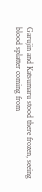Garujin and Katsumaru stood there frozen, seeing blood splatter coming from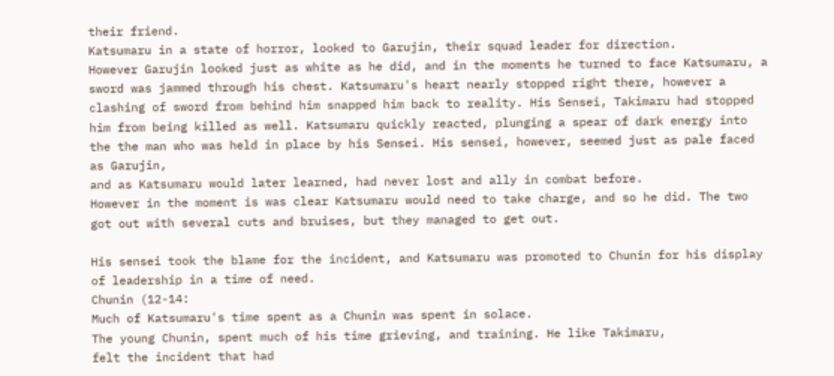their friend.
Katsumaru in a state of horror, looked to Garujin, their squad leader for direction.
However Garujin looked just as white as he did, and in the moments he turned to face Katsumaru, a sword was jammed through his chest. Katsumaru's heart nearly stopped right there, however a clashing of sword from behind him snapped him back to reality. His Sensei, Takimaru had stopped him from being killed as well. Katsumaru quickly reacted, plunging a spear of dark energy into the the man who was held in place by his Sensei. His sensei, however, seemed just as pale faced as Garujin,
and as Katsumaru would later learned, had never lost and ally in combat before.
However in the moment is was clear Katsumaru would need to take charge, and so he did. The two got out with several cuts and bruises, but they managed to get out.

His sensei took the blame for the incident, and Katsumaru was promoted to Chunin for his display of leadership in a time of need.
Chunin (12-14:
Much of Katsumaru's time spent as a Chunin was spent in solace.
The young Chunin, spent much of his time grieving, and training. He like Takimaru,
felt the incident that had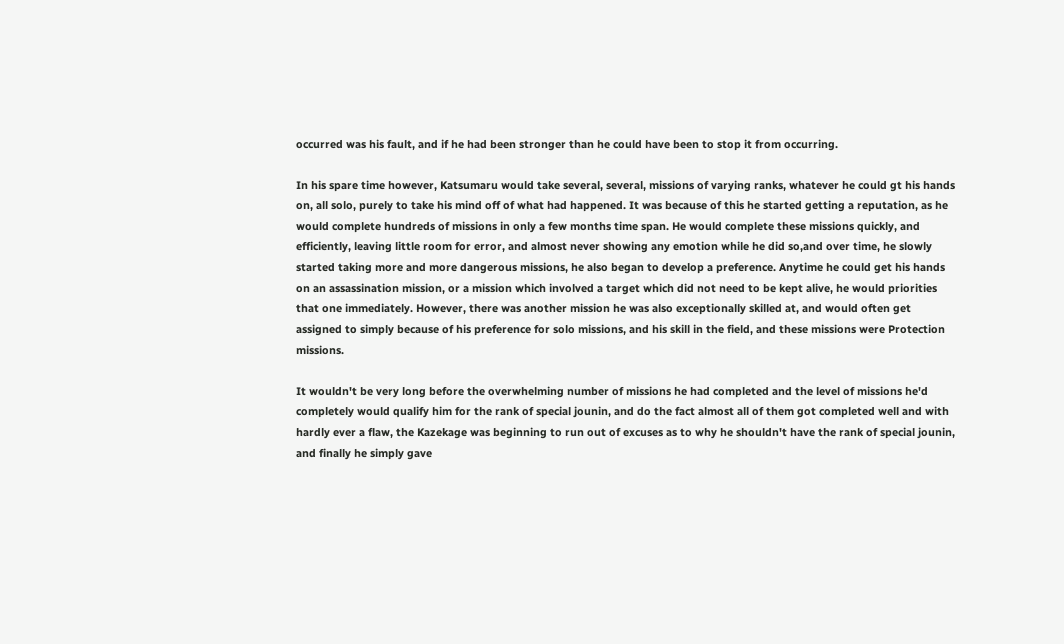occurred was his fault, and if he had been stronger than he could have been to stop it from occurring.

In his spare time however, Katsumaru would take several, several, missions of varying ranks, whatever he could gt his hands on, all solo, purely to take his mind off of what had happened. It was because of this he started getting a reputation, as he would complete hundreds of missions in only a few months time span. He would complete these missions quickly, and efficiently, leaving little room for error, and almost never showing any emotion while he did so,and over time, he slowly started taking more and more dangerous missions, he also began to develop a preference. Anytime he could get his hands on an assassination mission, or a mission which involved a target which did not need to be kept alive, he would priorities that one immediately. However, there was another mission he was also exceptionally skilled at, and would often get assigned to simply because of his preference for solo missions, and his skill in the field, and these missions were Protection missions.

It wouldn't be very long before the overwhelming number of missions he had completed and the level of missions he'd completely would qualify him for the rank of special jounin, and do the fact almost all of them got completed well and with hardly ever a flaw, the Kazekage was beginning to run out of excuses as to why he shouldn't have the rank of special jounin, and finally he simply gave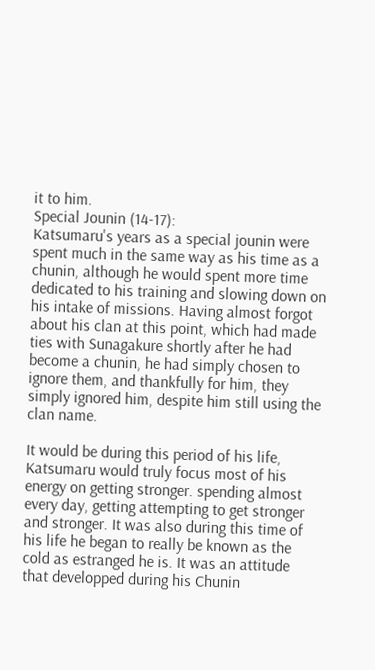it to him.
Special Jounin (14-17):
Katsumaru's years as a special jounin were spent much in the same way as his time as a chunin, although he would spent more time dedicated to his training and slowing down on his intake of missions. Having almost forgot about his clan at this point, which had made ties with Sunagakure shortly after he had become a chunin, he had simply chosen to ignore them, and thankfully for him, they simply ignored him, despite him still using the clan name.

It would be during this period of his life, Katsumaru would truly focus most of his energy on getting stronger. spending almost every day, getting attempting to get stronger and stronger. It was also during this time of his life he began to really be known as the cold as estranged he is. It was an attitude that developped during his Chunin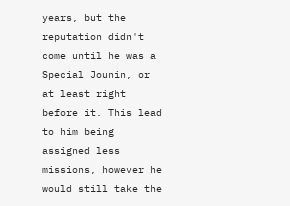years, but the reputation didn't come until he was a Special Jounin, or at least right before it. This lead to him being assigned less missions, however he would still take the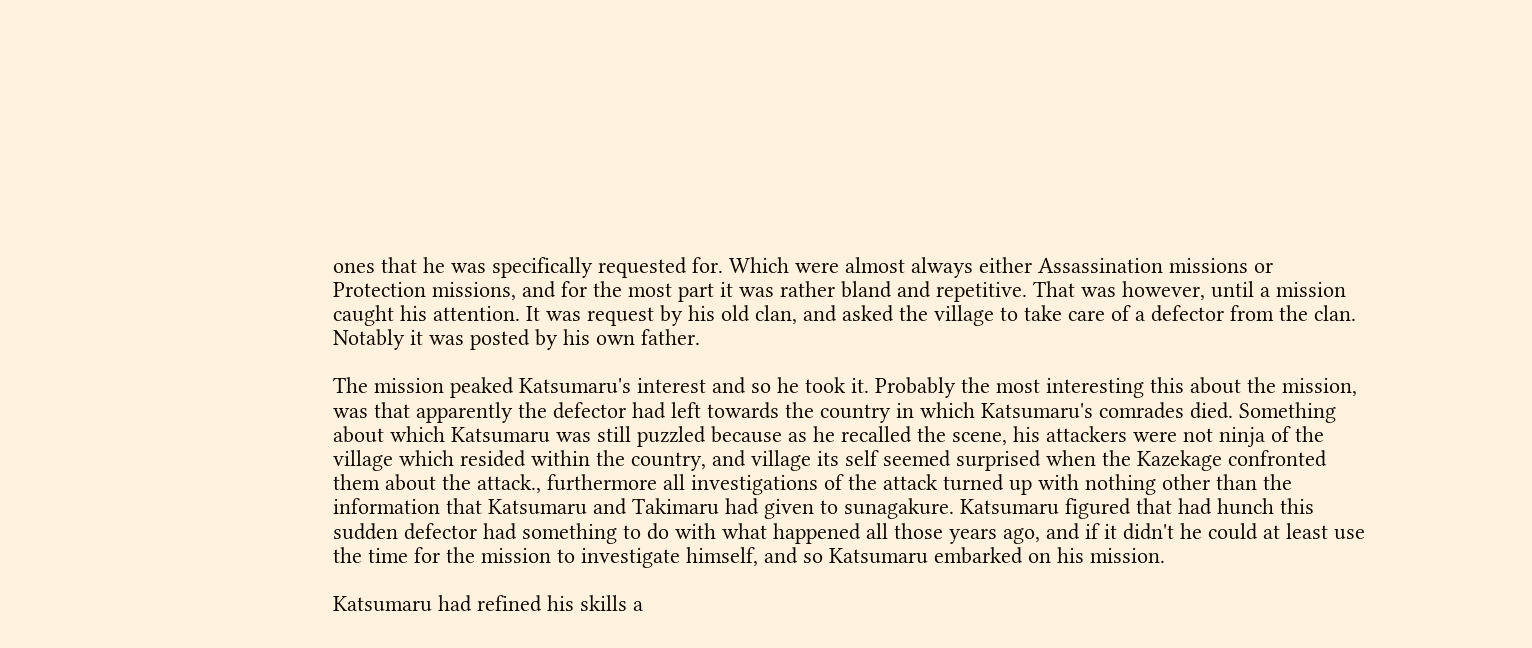ones that he was specifically requested for. Which were almost always either Assassination missions or Protection missions, and for the most part it was rather bland and repetitive. That was however, until a mission caught his attention. It was request by his old clan, and asked the village to take care of a defector from the clan.
Notably it was posted by his own father.

The mission peaked Katsumaru's interest and so he took it. Probably the most interesting this about the mission, was that apparently the defector had left towards the country in which Katsumaru's comrades died. Something about which Katsumaru was still puzzled because as he recalled the scene, his attackers were not ninja of the village which resided within the country, and village its self seemed surprised when the Kazekage confronted them about the attack., furthermore all investigations of the attack turned up with nothing other than the information that Katsumaru and Takimaru had given to sunagakure. Katsumaru figured that had hunch this sudden defector had something to do with what happened all those years ago, and if it didn't he could at least use the time for the mission to investigate himself, and so Katsumaru embarked on his mission.

Katsumaru had refined his skills a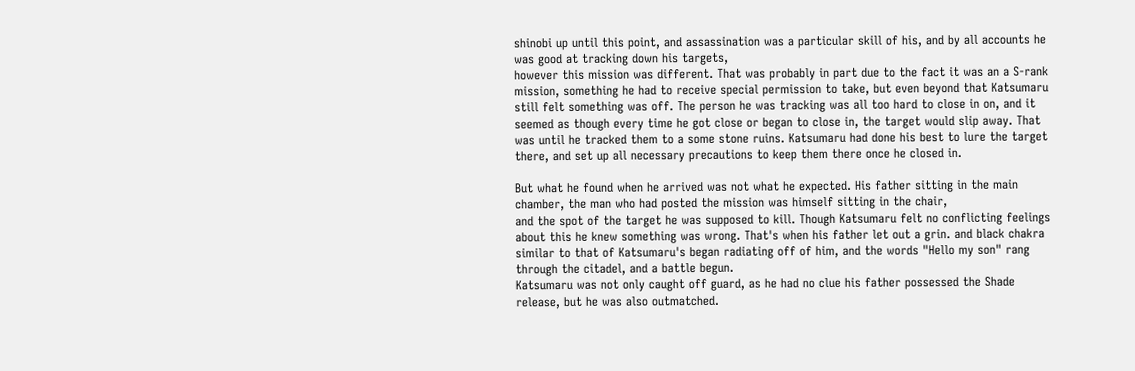shinobi up until this point, and assassination was a particular skill of his, and by all accounts he was good at tracking down his targets,
however this mission was different. That was probably in part due to the fact it was an a S-rank mission, something he had to receive special permission to take, but even beyond that Katsumaru still felt something was off. The person he was tracking was all too hard to close in on, and it seemed as though every time he got close or began to close in, the target would slip away. That was until he tracked them to a some stone ruins. Katsumaru had done his best to lure the target there, and set up all necessary precautions to keep them there once he closed in.

But what he found when he arrived was not what he expected. His father sitting in the main chamber, the man who had posted the mission was himself sitting in the chair,
and the spot of the target he was supposed to kill. Though Katsumaru felt no conflicting feelings about this he knew something was wrong. That's when his father let out a grin. and black chakra similar to that of Katsumaru's began radiating off of him, and the words "Hello my son" rang through the citadel, and a battle begun.
Katsumaru was not only caught off guard, as he had no clue his father possessed the Shade release, but he was also outmatched.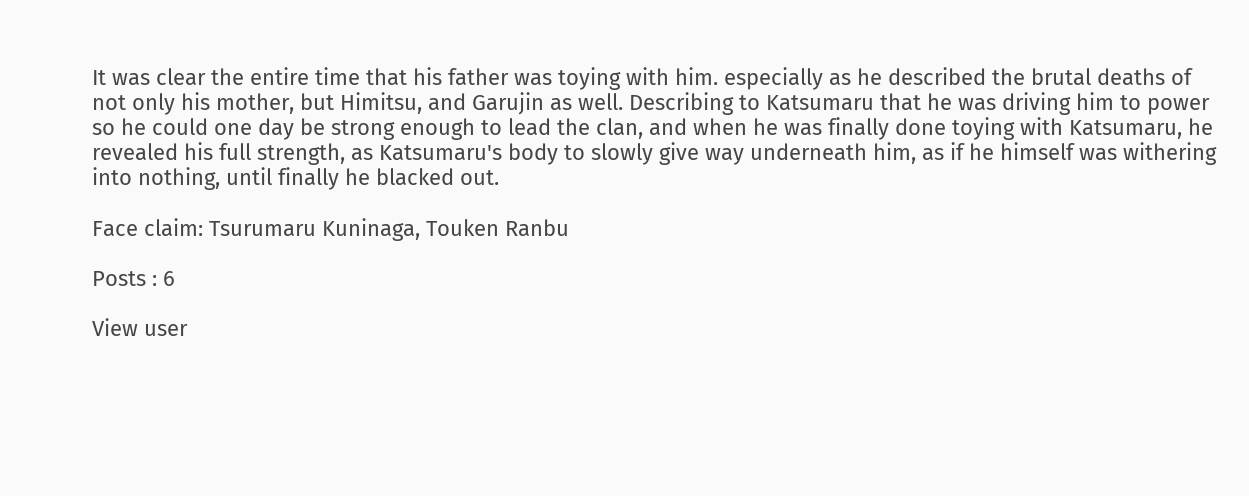It was clear the entire time that his father was toying with him. especially as he described the brutal deaths of not only his mother, but Himitsu, and Garujin as well. Describing to Katsumaru that he was driving him to power so he could one day be strong enough to lead the clan, and when he was finally done toying with Katsumaru, he revealed his full strength, as Katsumaru's body to slowly give way underneath him, as if he himself was withering into nothing, until finally he blacked out.

Face claim: Tsurumaru Kuninaga, Touken Ranbu

Posts : 6

View user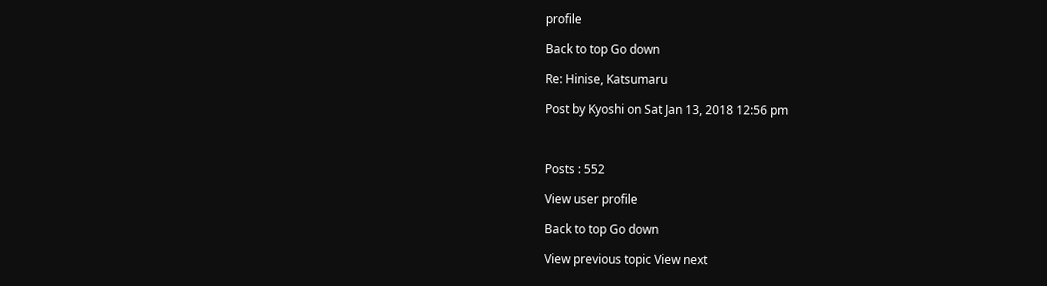profile

Back to top Go down

Re: Hinise, Katsumaru

Post by Kyoshi on Sat Jan 13, 2018 12:56 pm



Posts : 552

View user profile

Back to top Go down

View previous topic View next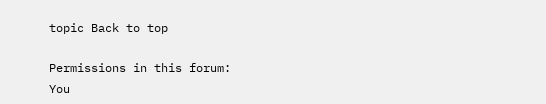topic Back to top

Permissions in this forum:
You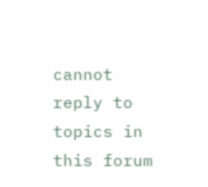cannot reply to topics in this forum